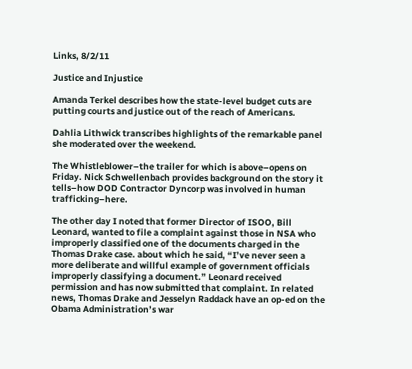Links, 8/2/11

Justice and Injustice

Amanda Terkel describes how the state-level budget cuts are putting courts and justice out of the reach of Americans.

Dahlia Lithwick transcribes highlights of the remarkable panel she moderated over the weekend.

The Whistleblower–the trailer for which is above–opens on Friday. Nick Schwellenbach provides background on the story it tells–how DOD Contractor Dyncorp was involved in human trafficking–here.

The other day I noted that former Director of ISOO, Bill Leonard, wanted to file a complaint against those in NSA who improperly classified one of the documents charged in the Thomas Drake case. about which he said, “I’ve never seen a more deliberate and willful example of government officials improperly classifying a document.” Leonard received permission and has now submitted that complaint. In related news, Thomas Drake and Jesselyn Raddack have an op-ed on the Obama Administration’s war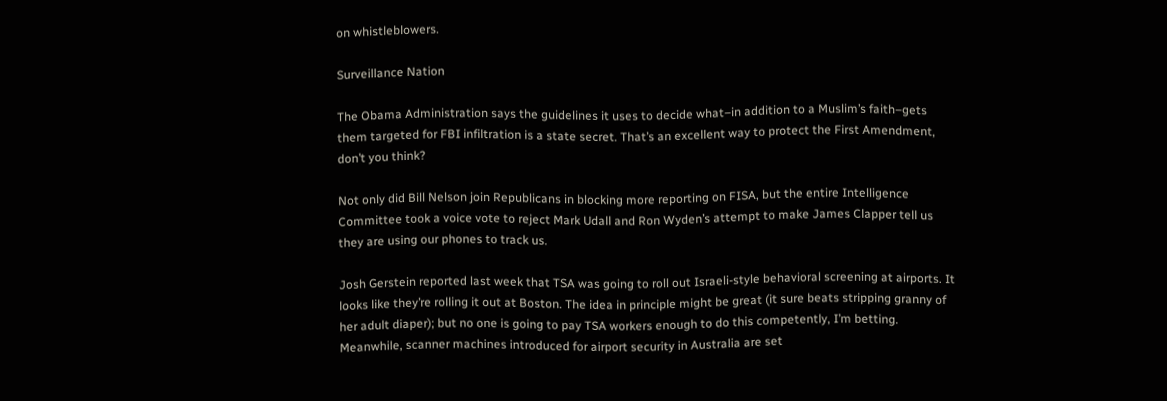on whistleblowers.

Surveillance Nation

The Obama Administration says the guidelines it uses to decide what–in addition to a Muslim’s faith–gets them targeted for FBI infiltration is a state secret. That’s an excellent way to protect the First Amendment, don’t you think?

Not only did Bill Nelson join Republicans in blocking more reporting on FISA, but the entire Intelligence Committee took a voice vote to reject Mark Udall and Ron Wyden’s attempt to make James Clapper tell us they are using our phones to track us.

Josh Gerstein reported last week that TSA was going to roll out Israeli-style behavioral screening at airports. It looks like they’re rolling it out at Boston. The idea in principle might be great (it sure beats stripping granny of her adult diaper); but no one is going to pay TSA workers enough to do this competently, I’m betting. Meanwhile, scanner machines introduced for airport security in Australia are set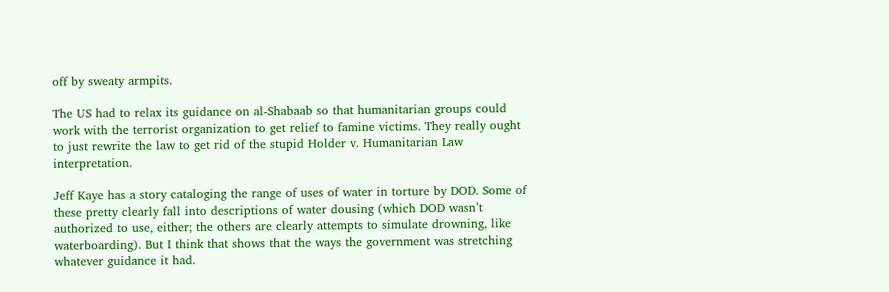off by sweaty armpits.

The US had to relax its guidance on al-Shabaab so that humanitarian groups could work with the terrorist organization to get relief to famine victims. They really ought to just rewrite the law to get rid of the stupid Holder v. Humanitarian Law interpretation.

Jeff Kaye has a story cataloging the range of uses of water in torture by DOD. Some of these pretty clearly fall into descriptions of water dousing (which DOD wasn’t authorized to use, either; the others are clearly attempts to simulate drowning, like waterboarding). But I think that shows that the ways the government was stretching whatever guidance it had.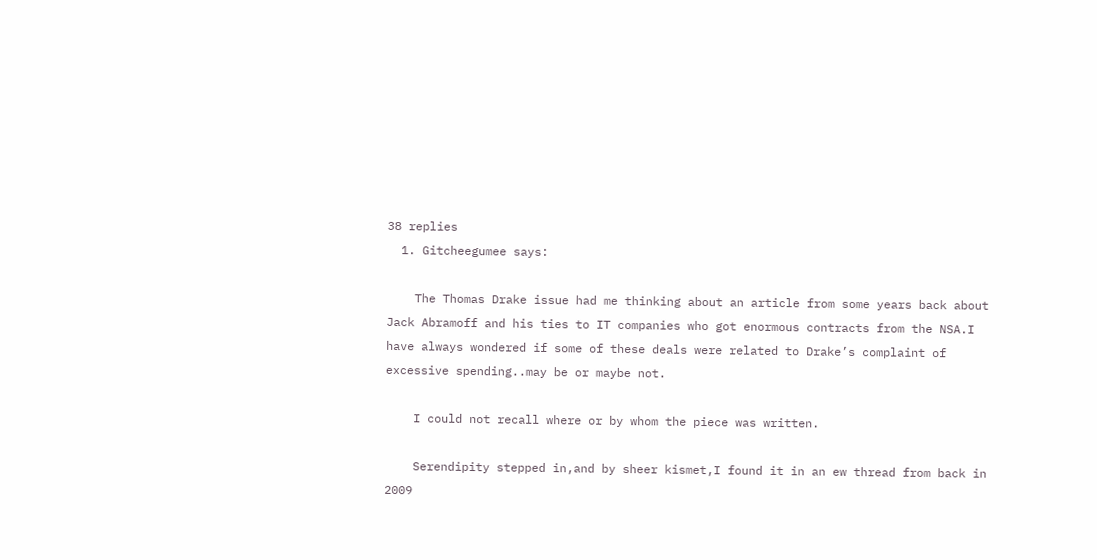38 replies
  1. Gitcheegumee says:

    The Thomas Drake issue had me thinking about an article from some years back about Jack Abramoff and his ties to IT companies who got enormous contracts from the NSA.I have always wondered if some of these deals were related to Drake’s complaint of excessive spending..may be or maybe not.

    I could not recall where or by whom the piece was written.

    Serendipity stepped in,and by sheer kismet,I found it in an ew thread from back in 2009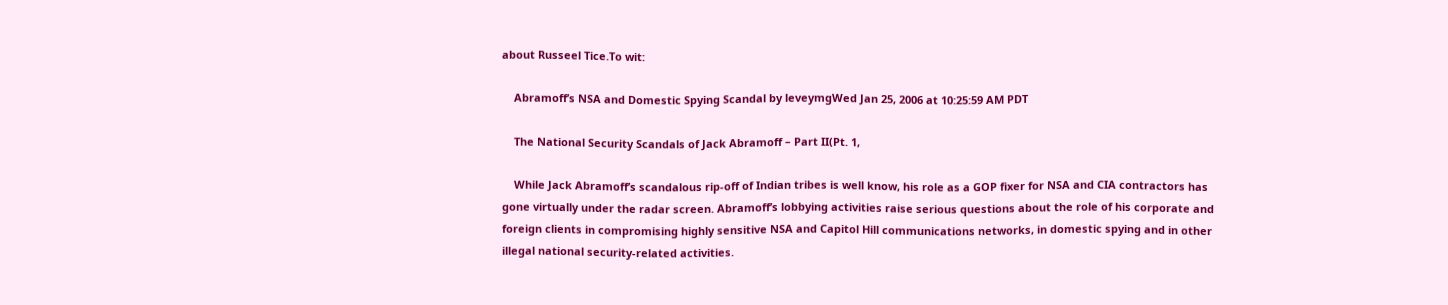about Russeel Tice.To wit:

    Abramoff’s NSA and Domestic Spying Scandal by leveymgWed Jan 25, 2006 at 10:25:59 AM PDT

    The National Security Scandals of Jack Abramoff – Part II(Pt. 1,

    While Jack Abramoff’s scandalous rip-off of Indian tribes is well know, his role as a GOP fixer for NSA and CIA contractors has gone virtually under the radar screen. Abramoff’s lobbying activities raise serious questions about the role of his corporate and foreign clients in compromising highly sensitive NSA and Capitol Hill communications networks, in domestic spying and in other illegal national security-related activities.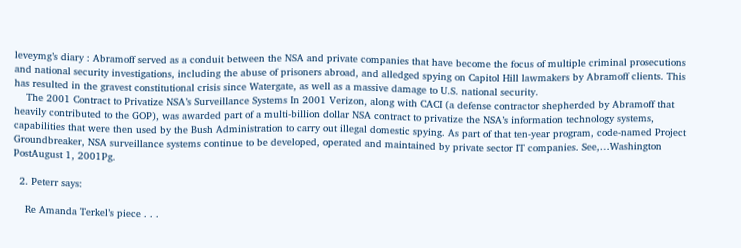leveymg’s diary : Abramoff served as a conduit between the NSA and private companies that have become the focus of multiple criminal prosecutions and national security investigations, including the abuse of prisoners abroad, and alledged spying on Capitol Hill lawmakers by Abramoff clients. This has resulted in the gravest constitutional crisis since Watergate, as well as a massive damage to U.S. national security.
    The 2001 Contract to Privatize NSA’s Surveillance Systems In 2001 Verizon, along with CACI (a defense contractor shepherded by Abramoff that heavily contributed to the GOP), was awarded part of a multi-billion dollar NSA contract to privatize the NSA’s information technology systems, capabilities that were then used by the Bush Administration to carry out illegal domestic spying. As part of that ten-year program, code-named Project Groundbreaker, NSA surveillance systems continue to be developed, operated and maintained by private sector IT companies. See,…Washington PostAugust 1, 2001Pg.

  2. Peterr says:

    Re Amanda Terkel’s piece . . .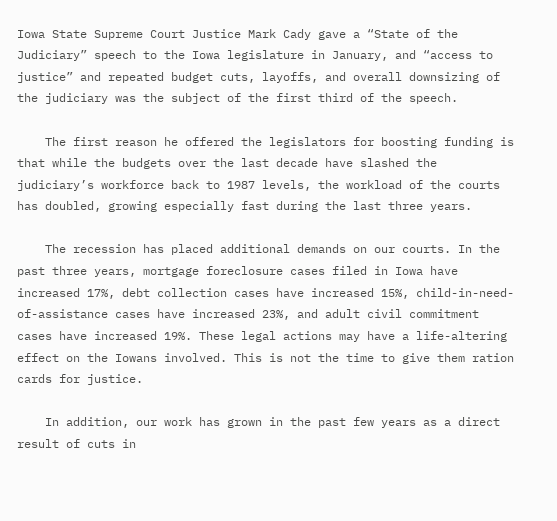Iowa State Supreme Court Justice Mark Cady gave a “State of the Judiciary” speech to the Iowa legislature in January, and “access to justice” and repeated budget cuts, layoffs, and overall downsizing of the judiciary was the subject of the first third of the speech.

    The first reason he offered the legislators for boosting funding is that while the budgets over the last decade have slashed the judiciary’s workforce back to 1987 levels, the workload of the courts has doubled, growing especially fast during the last three years.

    The recession has placed additional demands on our courts. In the past three years, mortgage foreclosure cases filed in Iowa have increased 17%, debt collection cases have increased 15%, child-in-need-of-assistance cases have increased 23%, and adult civil commitment cases have increased 19%. These legal actions may have a life-altering effect on the Iowans involved. This is not the time to give them ration cards for justice.

    In addition, our work has grown in the past few years as a direct result of cuts in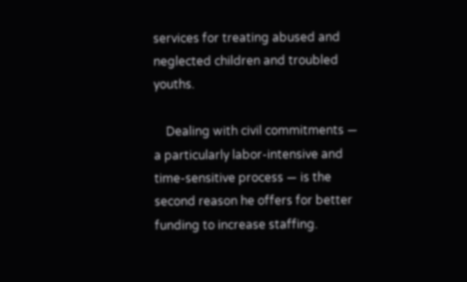services for treating abused and neglected children and troubled youths.

    Dealing with civil commitments — a particularly labor-intensive and time-sensitive process — is the second reason he offers for better funding to increase staffing.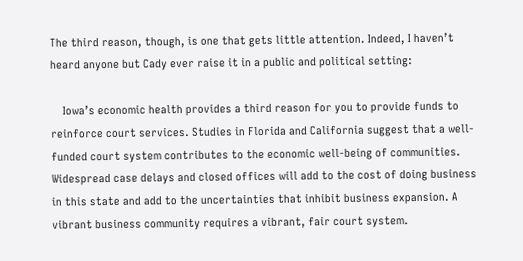The third reason, though, is one that gets little attention. Indeed, I haven’t heard anyone but Cady ever raise it in a public and political setting:

    Iowa’s economic health provides a third reason for you to provide funds to reinforce court services. Studies in Florida and California suggest that a well-funded court system contributes to the economic well-being of communities. Widespread case delays and closed offices will add to the cost of doing business in this state and add to the uncertainties that inhibit business expansion. A vibrant business community requires a vibrant, fair court system.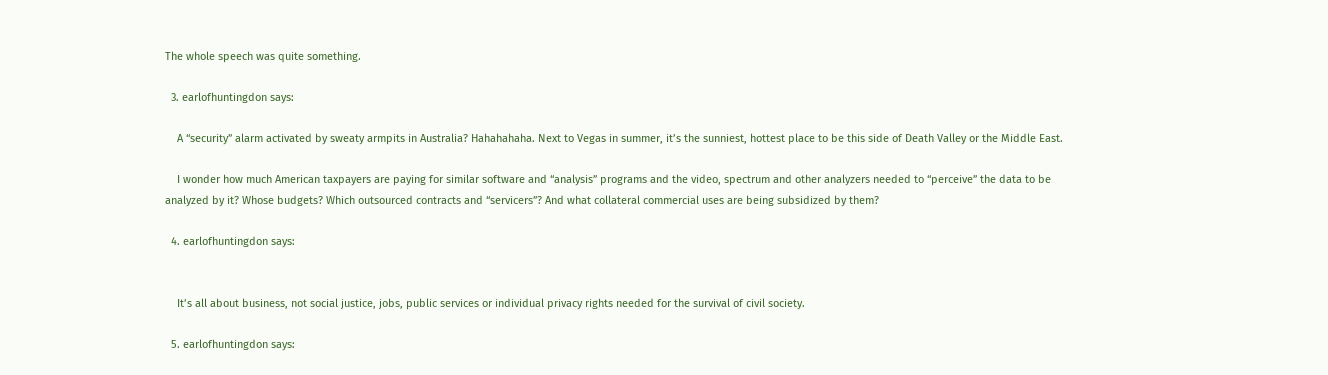The whole speech was quite something.

  3. earlofhuntingdon says:

    A “security” alarm activated by sweaty armpits in Australia? Hahahahaha. Next to Vegas in summer, it’s the sunniest, hottest place to be this side of Death Valley or the Middle East.

    I wonder how much American taxpayers are paying for similar software and “analysis” programs and the video, spectrum and other analyzers needed to “perceive” the data to be analyzed by it? Whose budgets? Which outsourced contracts and “servicers”? And what collateral commercial uses are being subsidized by them?

  4. earlofhuntingdon says:


    It’s all about business, not social justice, jobs, public services or individual privacy rights needed for the survival of civil society.

  5. earlofhuntingdon says: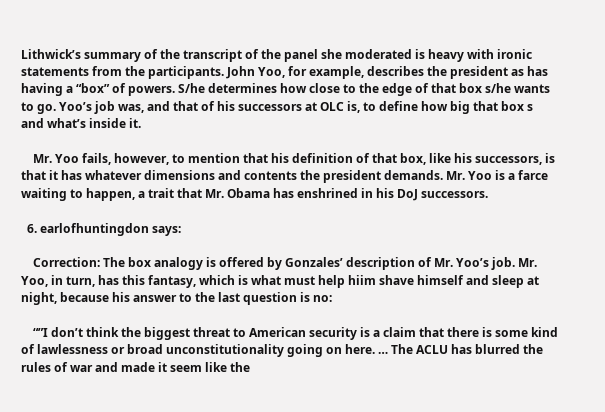Lithwick’s summary of the transcript of the panel she moderated is heavy with ironic statements from the participants. John Yoo, for example, describes the president as has having a “box” of powers. S/he determines how close to the edge of that box s/he wants to go. Yoo’s job was, and that of his successors at OLC is, to define how big that box s and what’s inside it.

    Mr. Yoo fails, however, to mention that his definition of that box, like his successors, is that it has whatever dimensions and contents the president demands. Mr. Yoo is a farce waiting to happen, a trait that Mr. Obama has enshrined in his DoJ successors.

  6. earlofhuntingdon says:

    Correction: The box analogy is offered by Gonzales’ description of Mr. Yoo’s job. Mr. Yoo, in turn, has this fantasy, which is what must help hiim shave himself and sleep at night, because his answer to the last question is no:

    “”I don’t think the biggest threat to American security is a claim that there is some kind of lawlessness or broad unconstitutionality going on here. … The ACLU has blurred the rules of war and made it seem like the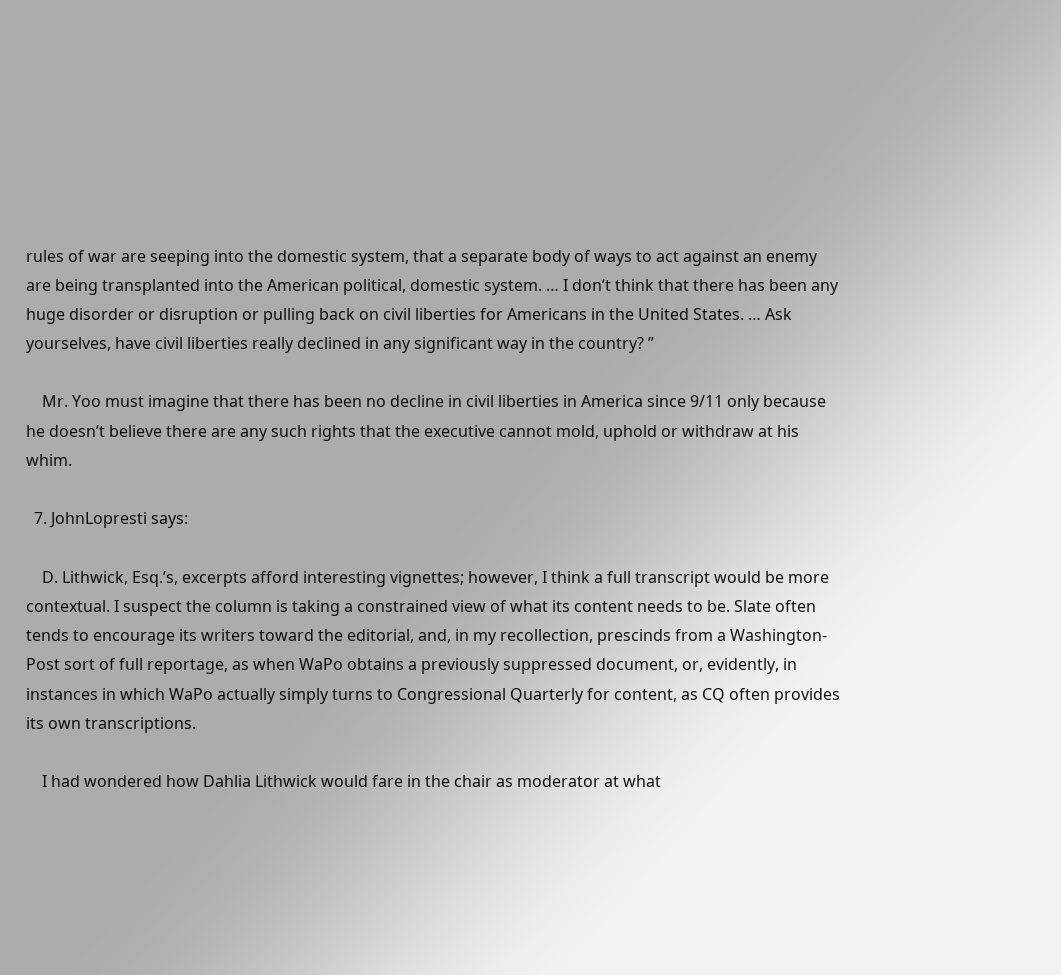rules of war are seeping into the domestic system, that a separate body of ways to act against an enemy are being transplanted into the American political, domestic system. … I don’t think that there has been any huge disorder or disruption or pulling back on civil liberties for Americans in the United States. … Ask yourselves, have civil liberties really declined in any significant way in the country? ”

    Mr. Yoo must imagine that there has been no decline in civil liberties in America since 9/11 only because he doesn’t believe there are any such rights that the executive cannot mold, uphold or withdraw at his whim.

  7. JohnLopresti says:

    D. Lithwick, Esq.’s, excerpts afford interesting vignettes; however, I think a full transcript would be more contextual. I suspect the column is taking a constrained view of what its content needs to be. Slate often tends to encourage its writers toward the editorial, and, in my recollection, prescinds from a Washington-Post sort of full reportage, as when WaPo obtains a previously suppressed document, or, evidently, in instances in which WaPo actually simply turns to Congressional Quarterly for content, as CQ often provides its own transcriptions.

    I had wondered how Dahlia Lithwick would fare in the chair as moderator at what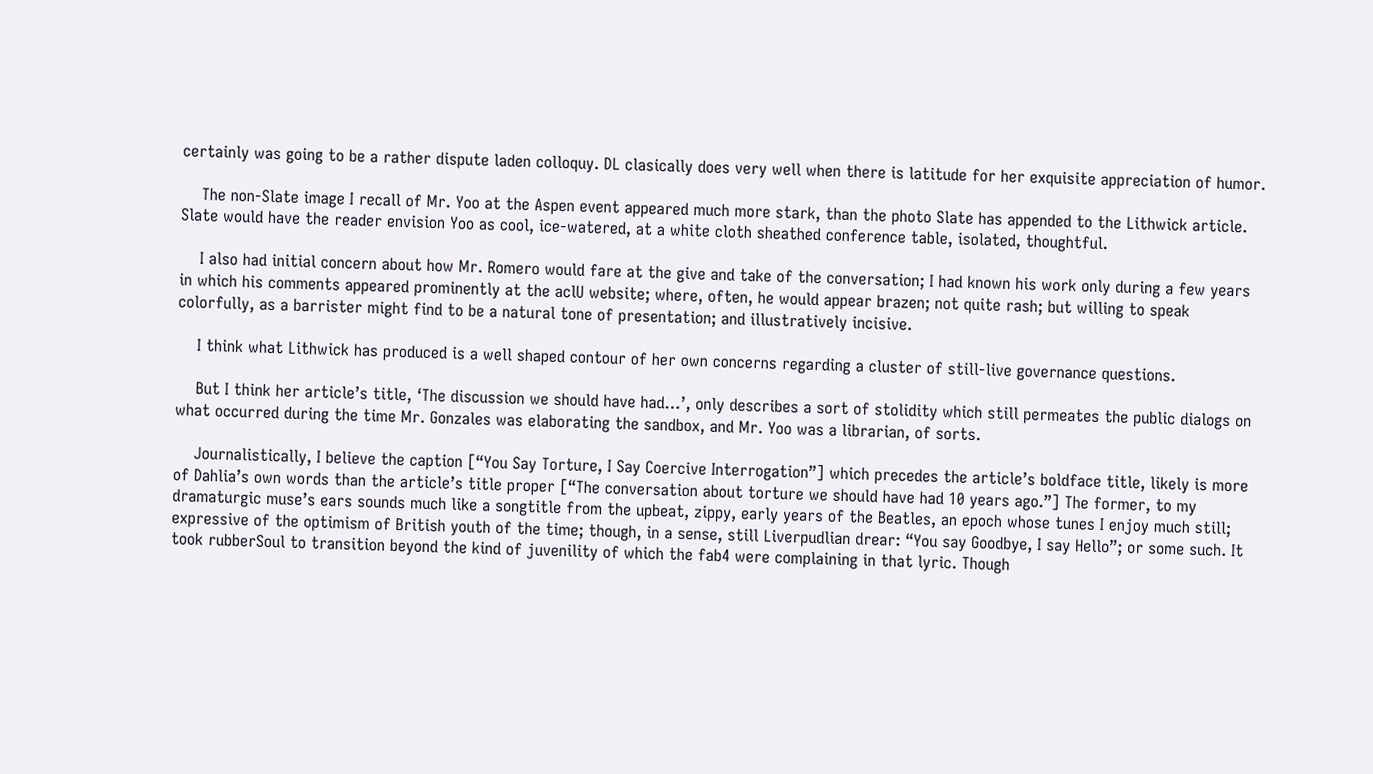certainly was going to be a rather dispute laden colloquy. DL clasically does very well when there is latitude for her exquisite appreciation of humor.

    The non-Slate image I recall of Mr. Yoo at the Aspen event appeared much more stark, than the photo Slate has appended to the Lithwick article. Slate would have the reader envision Yoo as cool, ice-watered, at a white cloth sheathed conference table, isolated, thoughtful.

    I also had initial concern about how Mr. Romero would fare at the give and take of the conversation; I had known his work only during a few years in which his comments appeared prominently at the aclU website; where, often, he would appear brazen; not quite rash; but willing to speak colorfully, as a barrister might find to be a natural tone of presentation; and illustratively incisive.

    I think what Lithwick has produced is a well shaped contour of her own concerns regarding a cluster of still-live governance questions.

    But I think her article’s title, ‘The discussion we should have had…’, only describes a sort of stolidity which still permeates the public dialogs on what occurred during the time Mr. Gonzales was elaborating the sandbox, and Mr. Yoo was a librarian, of sorts.

    Journalistically, I believe the caption [“You Say Torture, I Say Coercive Interrogation”] which precedes the article’s boldface title, likely is more of Dahlia’s own words than the article’s title proper [“The conversation about torture we should have had 10 years ago.”] The former, to my dramaturgic muse’s ears sounds much like a songtitle from the upbeat, zippy, early years of the Beatles, an epoch whose tunes I enjoy much still; expressive of the optimism of British youth of the time; though, in a sense, still Liverpudlian drear: “You say Goodbye, I say Hello”; or some such. It took rubberSoul to transition beyond the kind of juvenility of which the fab4 were complaining in that lyric. Though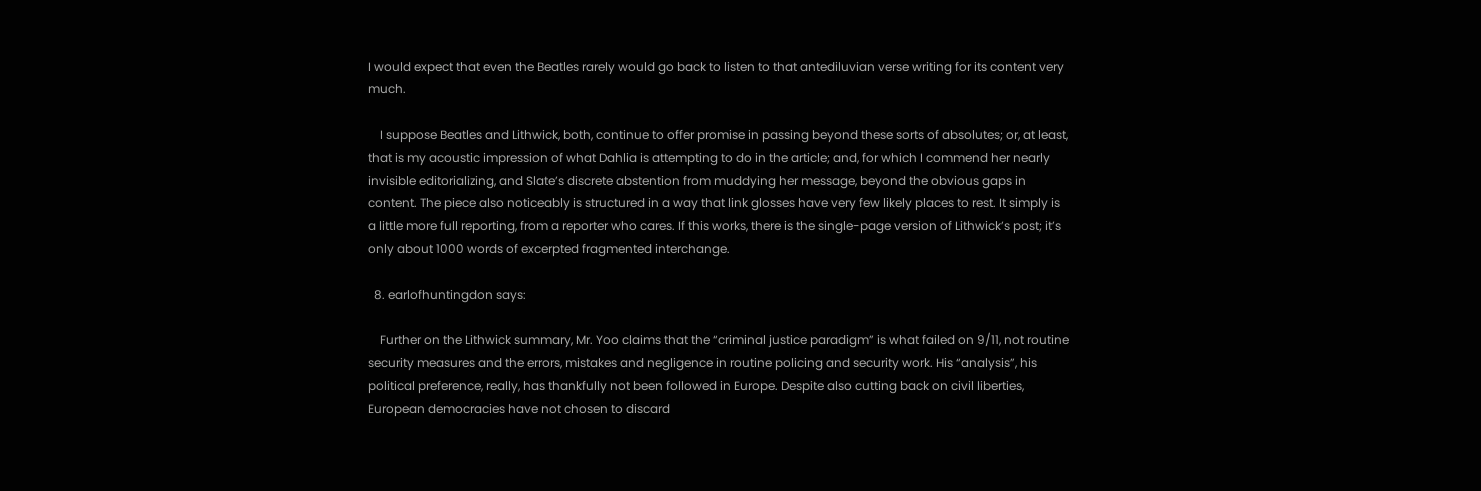I would expect that even the Beatles rarely would go back to listen to that antediluvian verse writing for its content very much.

    I suppose Beatles and Lithwick, both, continue to offer promise in passing beyond these sorts of absolutes; or, at least, that is my acoustic impression of what Dahlia is attempting to do in the article; and, for which I commend her nearly invisible editorializing, and Slate’s discrete abstention from muddying her message, beyond the obvious gaps in content. The piece also noticeably is structured in a way that link glosses have very few likely places to rest. It simply is a little more full reporting, from a reporter who cares. If this works, there is the single-page version of Lithwick’s post; it’s only about 1000 words of excerpted fragmented interchange.

  8. earlofhuntingdon says:

    Further on the Lithwick summary, Mr. Yoo claims that the “criminal justice paradigm” is what failed on 9/11, not routine security measures and the errors, mistakes and negligence in routine policing and security work. His “analysis”, his political preference, really, has thankfully not been followed in Europe. Despite also cutting back on civil liberties, European democracies have not chosen to discard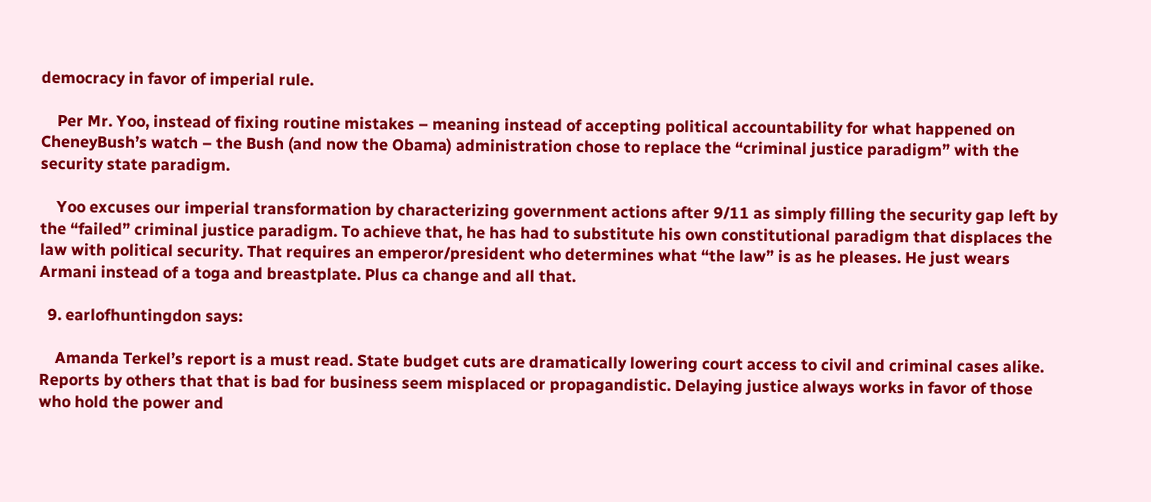democracy in favor of imperial rule.

    Per Mr. Yoo, instead of fixing routine mistakes – meaning instead of accepting political accountability for what happened on CheneyBush’s watch – the Bush (and now the Obama) administration chose to replace the “criminal justice paradigm” with the security state paradigm.

    Yoo excuses our imperial transformation by characterizing government actions after 9/11 as simply filling the security gap left by the “failed” criminal justice paradigm. To achieve that, he has had to substitute his own constitutional paradigm that displaces the law with political security. That requires an emperor/president who determines what “the law” is as he pleases. He just wears Armani instead of a toga and breastplate. Plus ca change and all that.

  9. earlofhuntingdon says:

    Amanda Terkel’s report is a must read. State budget cuts are dramatically lowering court access to civil and criminal cases alike. Reports by others that that is bad for business seem misplaced or propagandistic. Delaying justice always works in favor of those who hold the power and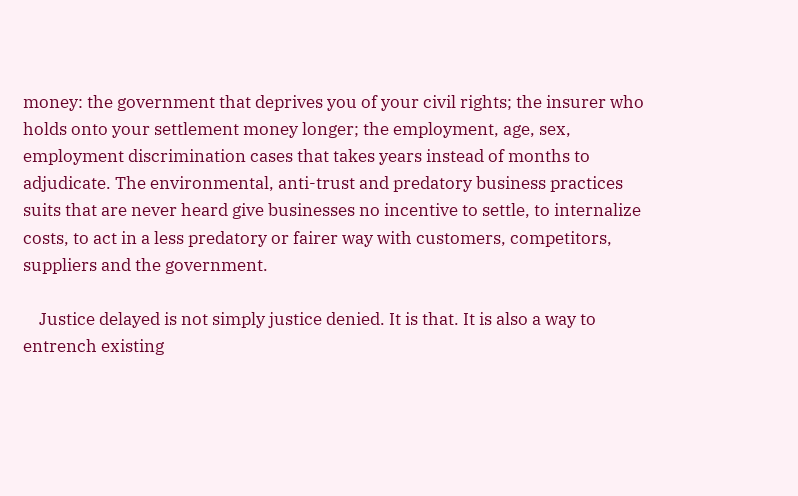money: the government that deprives you of your civil rights; the insurer who holds onto your settlement money longer; the employment, age, sex, employment discrimination cases that takes years instead of months to adjudicate. The environmental, anti-trust and predatory business practices suits that are never heard give businesses no incentive to settle, to internalize costs, to act in a less predatory or fairer way with customers, competitors, suppliers and the government.

    Justice delayed is not simply justice denied. It is that. It is also a way to entrench existing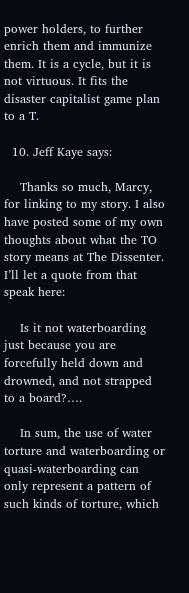power holders, to further enrich them and immunize them. It is a cycle, but it is not virtuous. It fits the disaster capitalist game plan to a T.

  10. Jeff Kaye says:

    Thanks so much, Marcy, for linking to my story. I also have posted some of my own thoughts about what the TO story means at The Dissenter. I’ll let a quote from that speak here:

    Is it not waterboarding just because you are forcefully held down and drowned, and not strapped to a board?….

    In sum, the use of water torture and waterboarding or quasi-waterboarding can only represent a pattern of such kinds of torture, which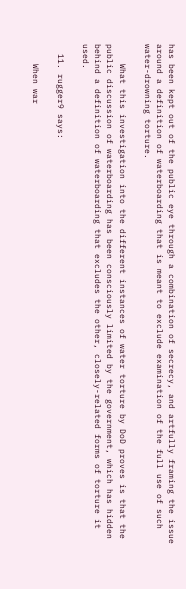has been kept out of the public eye through a combination of secrecy, and artfully framing the issue around a definition of waterboarding that is meant to exclude examination of the full use of such water-drowning torture.

    What this investigation into the different instances of water torture by DoD proves is that the public discussion of waterboarding has been consciously limited by the government, which has hidden behind a definition of waterboarding that excludes the other, closely-related forms of torture it used.

  11. rugger9 says:

    When war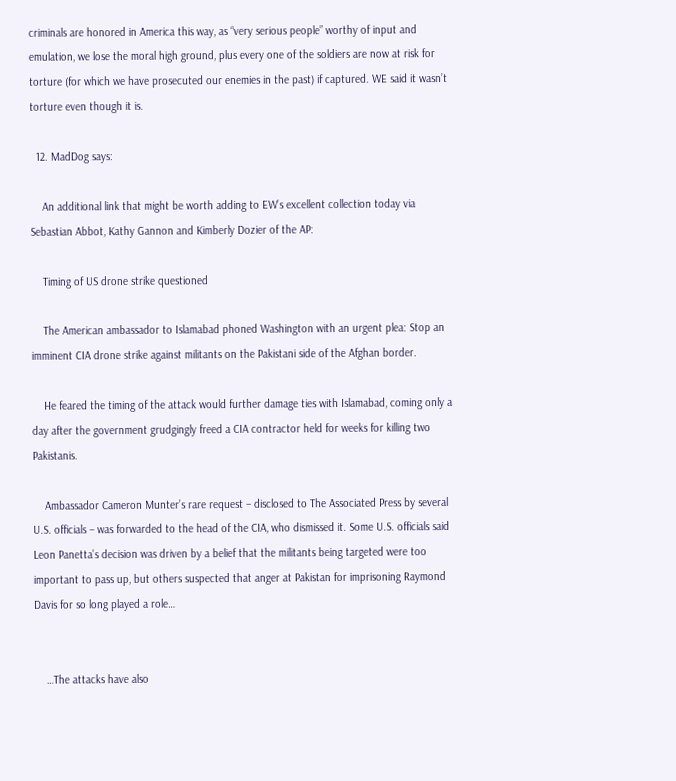criminals are honored in America this way, as “very serious people” worthy of input and emulation, we lose the moral high ground, plus every one of the soldiers are now at risk for torture (for which we have prosecuted our enemies in the past) if captured. WE said it wasn’t torture even though it is.

  12. MadDog says:

    An additional link that might be worth adding to EW’s excellent collection today via Sebastian Abbot, Kathy Gannon and Kimberly Dozier of the AP:

    Timing of US drone strike questioned

    The American ambassador to Islamabad phoned Washington with an urgent plea: Stop an imminent CIA drone strike against militants on the Pakistani side of the Afghan border.

    He feared the timing of the attack would further damage ties with Islamabad, coming only a day after the government grudgingly freed a CIA contractor held for weeks for killing two Pakistanis.

    Ambassador Cameron Munter’s rare request – disclosed to The Associated Press by several U.S. officials – was forwarded to the head of the CIA, who dismissed it. Some U.S. officials said Leon Panetta’s decision was driven by a belief that the militants being targeted were too important to pass up, but others suspected that anger at Pakistan for imprisoning Raymond Davis for so long played a role…


    …The attacks have also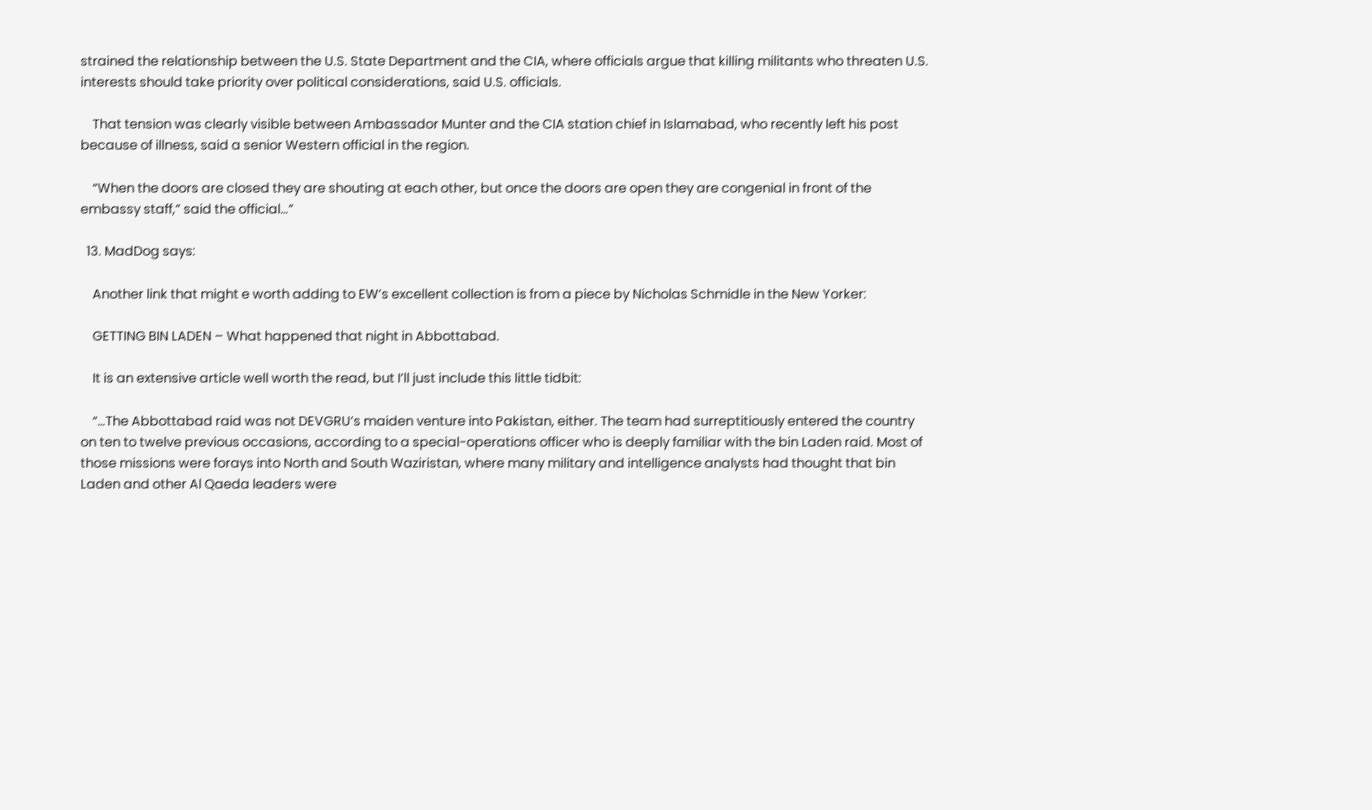strained the relationship between the U.S. State Department and the CIA, where officials argue that killing militants who threaten U.S. interests should take priority over political considerations, said U.S. officials.

    That tension was clearly visible between Ambassador Munter and the CIA station chief in Islamabad, who recently left his post because of illness, said a senior Western official in the region.

    “When the doors are closed they are shouting at each other, but once the doors are open they are congenial in front of the embassy staff,” said the official…”

  13. MadDog says:

    Another link that might e worth adding to EW’s excellent collection is from a piece by Nicholas Schmidle in the New Yorker:

    GETTING BIN LADEN – What happened that night in Abbottabad.

    It is an extensive article well worth the read, but I’ll just include this little tidbit:

    “…The Abbottabad raid was not DEVGRU’s maiden venture into Pakistan, either. The team had surreptitiously entered the country on ten to twelve previous occasions, according to a special-operations officer who is deeply familiar with the bin Laden raid. Most of those missions were forays into North and South Waziristan, where many military and intelligence analysts had thought that bin Laden and other Al Qaeda leaders were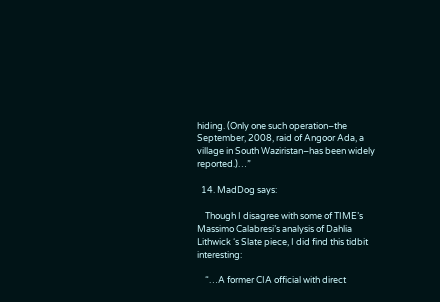hiding. (Only one such operation–the September, 2008, raid of Angoor Ada, a village in South Waziristan–has been widely reported.)…”

  14. MadDog says:

    Though I disagree with some of TIME’s Massimo Calabresi’s analysis of Dahlia Lithwick ‘s Slate piece, I did find this tidbit interesting:

    “…A former CIA official with direct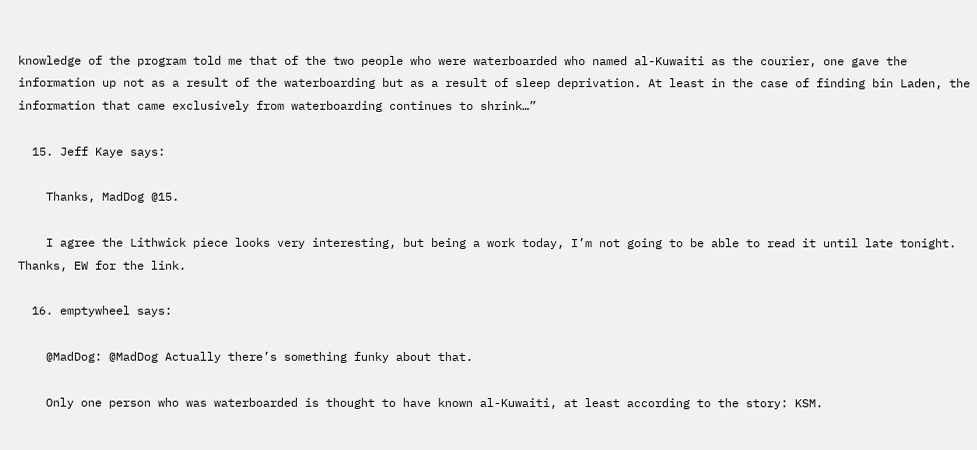knowledge of the program told me that of the two people who were waterboarded who named al-Kuwaiti as the courier, one gave the information up not as a result of the waterboarding but as a result of sleep deprivation. At least in the case of finding bin Laden, the information that came exclusively from waterboarding continues to shrink…”

  15. Jeff Kaye says:

    Thanks, MadDog @15.

    I agree the Lithwick piece looks very interesting, but being a work today, I’m not going to be able to read it until late tonight. Thanks, EW for the link.

  16. emptywheel says:

    @MadDog: @MadDog Actually there’s something funky about that.

    Only one person who was waterboarded is thought to have known al-Kuwaiti, at least according to the story: KSM.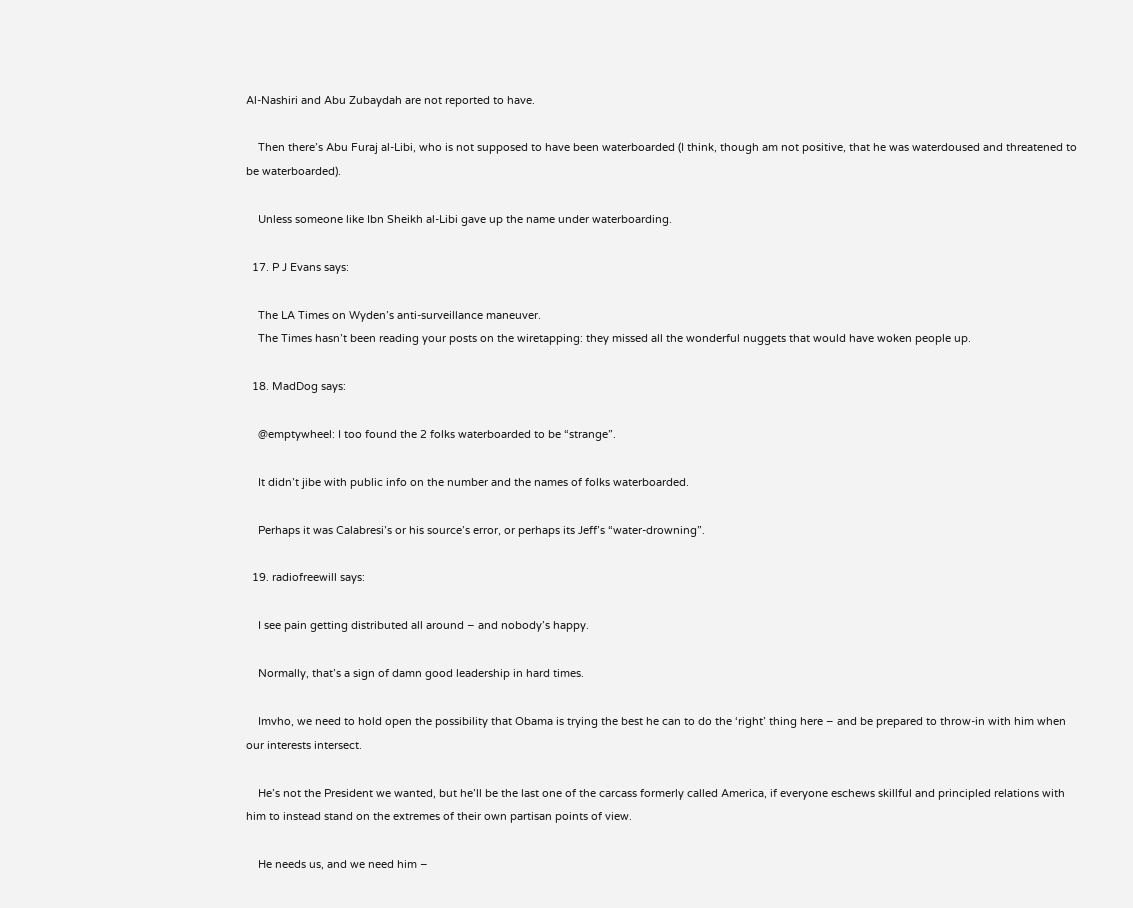Al-Nashiri and Abu Zubaydah are not reported to have.

    Then there’s Abu Furaj al-Libi, who is not supposed to have been waterboarded (I think, though am not positive, that he was waterdoused and threatened to be waterboarded).

    Unless someone like Ibn Sheikh al-Libi gave up the name under waterboarding.

  17. P J Evans says:

    The LA Times on Wyden’s anti-surveillance maneuver.
    The Times hasn’t been reading your posts on the wiretapping: they missed all the wonderful nuggets that would have woken people up.

  18. MadDog says:

    @emptywheel: I too found the 2 folks waterboarded to be “strange”.

    It didn’t jibe with public info on the number and the names of folks waterboarded.

    Perhaps it was Calabresi’s or his source’s error, or perhaps its Jeff’s “water-drowning”.

  19. radiofreewill says:

    I see pain getting distributed all around – and nobody’s happy.

    Normally, that’s a sign of damn good leadership in hard times.

    Imvho, we need to hold open the possibility that Obama is trying the best he can to do the ‘right’ thing here – and be prepared to throw-in with him when our interests intersect.

    He’s not the President we wanted, but he’ll be the last one of the carcass formerly called America, if everyone eschews skillful and principled relations with him to instead stand on the extremes of their own partisan points of view.

    He needs us, and we need him –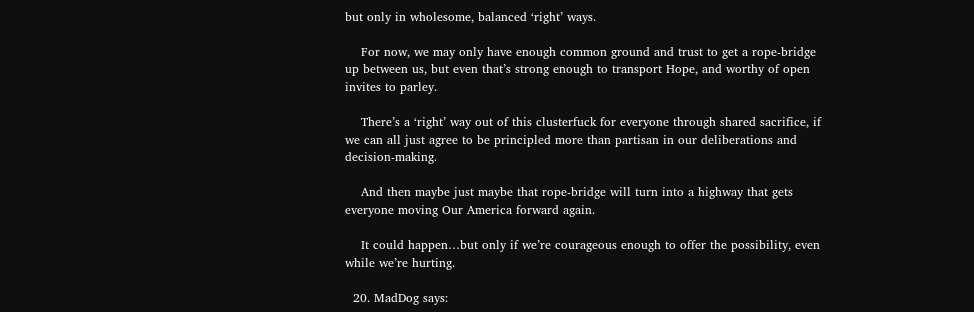but only in wholesome, balanced ‘right’ ways.

    For now, we may only have enough common ground and trust to get a rope-bridge up between us, but even that’s strong enough to transport Hope, and worthy of open invites to parley.

    There’s a ‘right’ way out of this clusterfuck for everyone through shared sacrifice, if we can all just agree to be principled more than partisan in our deliberations and decision-making.

    And then maybe just maybe that rope-bridge will turn into a highway that gets everyone moving Our America forward again.

    It could happen…but only if we’re courageous enough to offer the possibility, even while we’re hurting.

  20. MadDog says: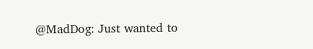@MadDog: Just wanted to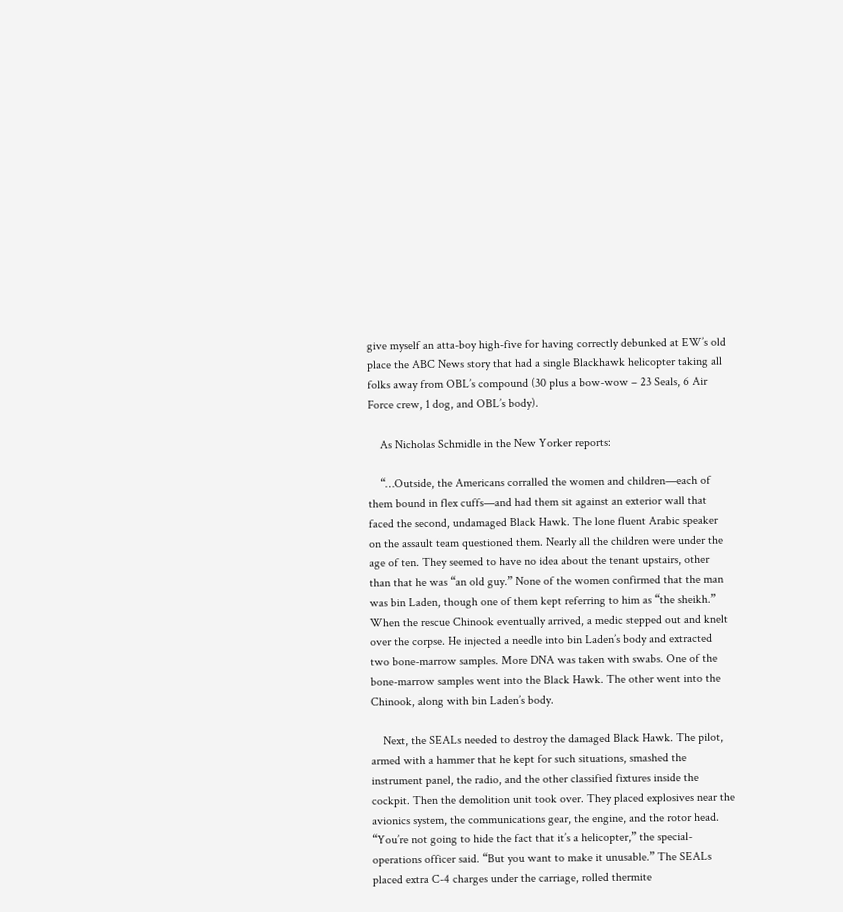give myself an atta-boy high-five for having correctly debunked at EW’s old place the ABC News story that had a single Blackhawk helicopter taking all folks away from OBL’s compound (30 plus a bow-wow – 23 Seals, 6 Air Force crew, 1 dog, and OBL’s body).

    As Nicholas Schmidle in the New Yorker reports:

    “…Outside, the Americans corralled the women and children—each of them bound in flex cuffs—and had them sit against an exterior wall that faced the second, undamaged Black Hawk. The lone fluent Arabic speaker on the assault team questioned them. Nearly all the children were under the age of ten. They seemed to have no idea about the tenant upstairs, other than that he was “an old guy.” None of the women confirmed that the man was bin Laden, though one of them kept referring to him as “the sheikh.” When the rescue Chinook eventually arrived, a medic stepped out and knelt over the corpse. He injected a needle into bin Laden’s body and extracted two bone-marrow samples. More DNA was taken with swabs. One of the bone-marrow samples went into the Black Hawk. The other went into the Chinook, along with bin Laden’s body.

    Next, the SEALs needed to destroy the damaged Black Hawk. The pilot, armed with a hammer that he kept for such situations, smashed the instrument panel, the radio, and the other classified fixtures inside the cockpit. Then the demolition unit took over. They placed explosives near the avionics system, the communications gear, the engine, and the rotor head. “You’re not going to hide the fact that it’s a helicopter,” the special-operations officer said. “But you want to make it unusable.” The SEALs placed extra C-4 charges under the carriage, rolled thermite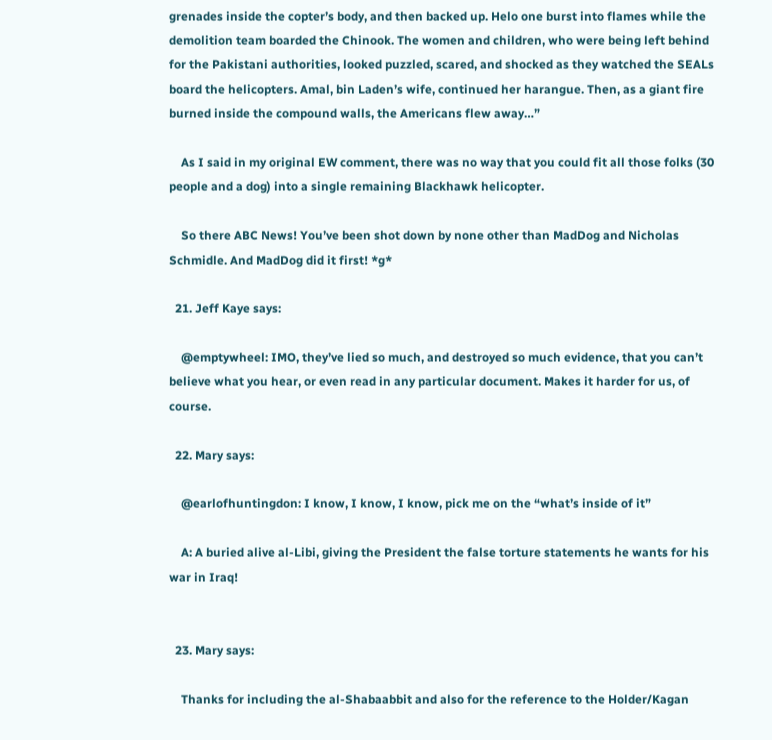grenades inside the copter’s body, and then backed up. Helo one burst into flames while the demolition team boarded the Chinook. The women and children, who were being left behind for the Pakistani authorities, looked puzzled, scared, and shocked as they watched the SEALs board the helicopters. Amal, bin Laden’s wife, continued her harangue. Then, as a giant fire burned inside the compound walls, the Americans flew away…”

    As I said in my original EW comment, there was no way that you could fit all those folks (30 people and a dog) into a single remaining Blackhawk helicopter.

    So there ABC News! You’ve been shot down by none other than MadDog and Nicholas Schmidle. And MadDog did it first! *g*

  21. Jeff Kaye says:

    @emptywheel: IMO, they’ve lied so much, and destroyed so much evidence, that you can’t believe what you hear, or even read in any particular document. Makes it harder for us, of course.

  22. Mary says:

    @earlofhuntingdon: I know, I know, I know, pick me on the “what’s inside of it”

    A: A buried alive al-Libi, giving the President the false torture statements he wants for his war in Iraq!


  23. Mary says:

    Thanks for including the al-Shabaabbit and also for the reference to the Holder/Kagan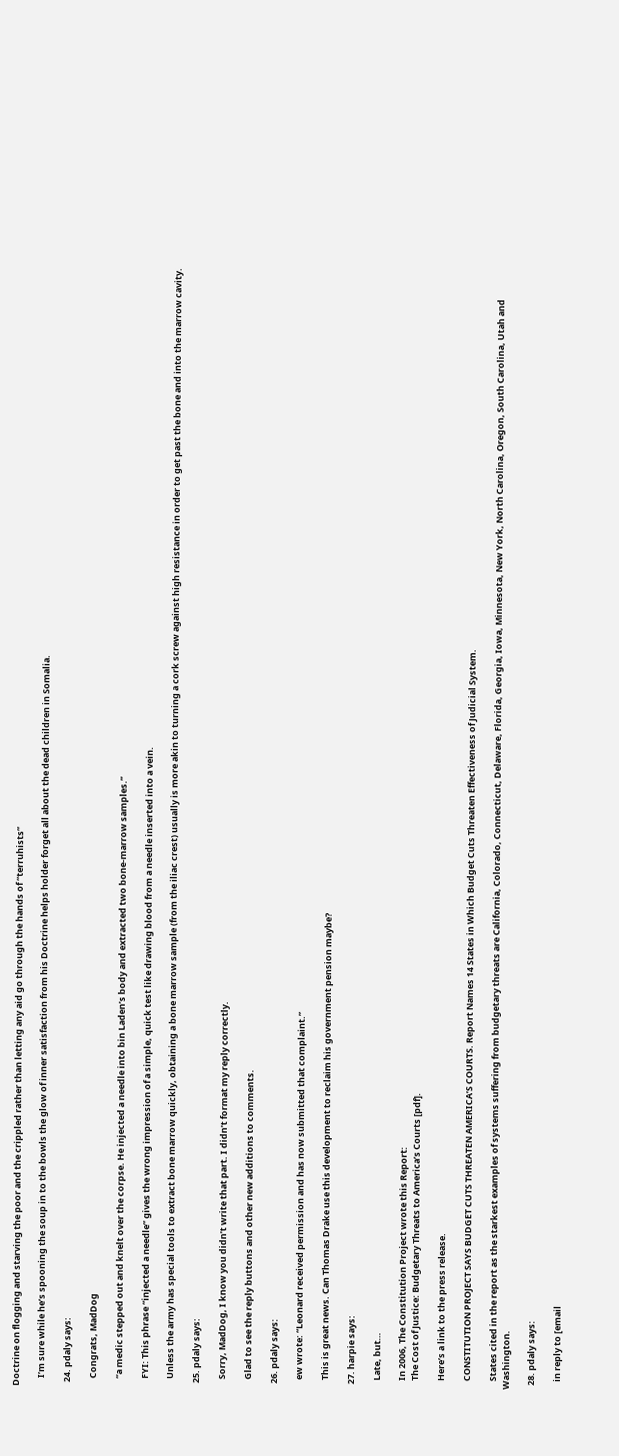Doctrine on flogging and starving the poor and the crippled rather than letting any aid go through the hands of “terruhists”

    I’m sure while he’s spooning the soup in to the bowls the glow of inner satisfaction from his Doctrine helps holder forget all about the dead children in Somalia.

  24. pdaly says:

    Congrats, MadDog

    “a medic stepped out and knelt over the corpse. He injected a needle into bin Laden’s body and extracted two bone-marrow samples.”

    FYI: This phrase “injected a needle” gives the wrong impression of a simple, quick test like drawing blood from a needle inserted into a vein.

    Unless the army has special tools to extract bone marrow quickly, obtaining a bone marrow sample (from the iliac crest) usually is more akin to turning a cork screw against high resistance in order to get past the bone and into the marrow cavity.

  25. pdaly says:

    Sorry, MadDog, I know you didn’t write that part. I didn’t format my reply correctly.

    Glad to see the reply buttons and other new additions to comments.

  26. pdaly says:

    ew wrote: “Leonard received permission and has now submitted that complaint.”

    This is great news. Can Thomas Drake use this development to reclaim his government pension maybe?

  27. harpie says:

    Late, but…

    In 2006, The Constitution Project wrote this Report:
    The Cost of Justice: Budgetary Threats to America’s Courts [pdf].

    Here’s a link to the press release.

    CONSTITUTION PROJECT SAYS BUDGET CUTS THREATEN AMERICA’S COURTS. Report Names 14 States in Which Budget Cuts Threaten Effectiveness of Judicial System.

    States cited in the report as the starkest examples of systems suffering from budgetary threats are California, Colorado, Connecticut, Delaware, Florida, Georgia, Iowa, Minnesota, New York, North Carolina, Oregon, South Carolina, Utah and Washington.

  28. pdaly says:

    in reply to [email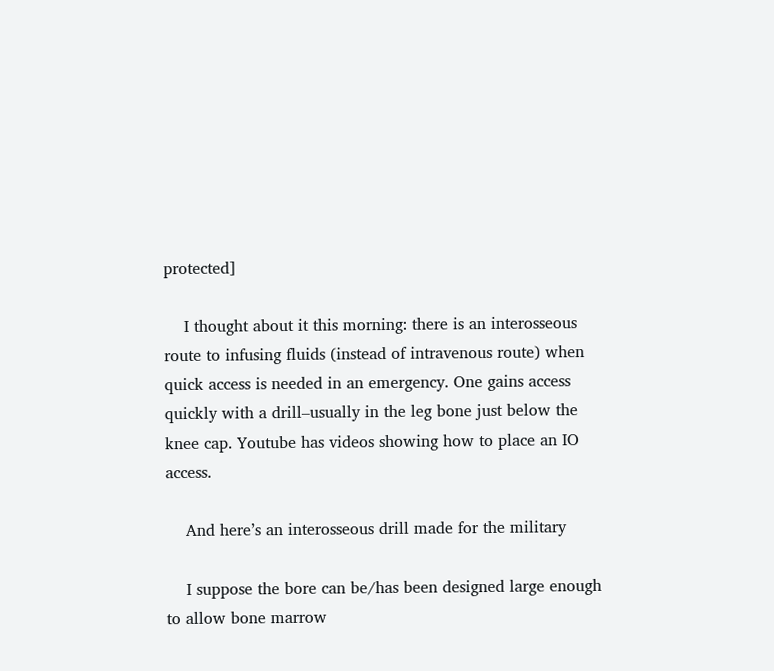protected]

    I thought about it this morning: there is an interosseous route to infusing fluids (instead of intravenous route) when quick access is needed in an emergency. One gains access quickly with a drill–usually in the leg bone just below the knee cap. Youtube has videos showing how to place an IO access.

    And here’s an interosseous drill made for the military

    I suppose the bore can be/has been designed large enough to allow bone marrow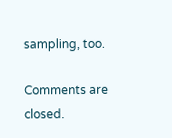sampling, too.

Comments are closed.